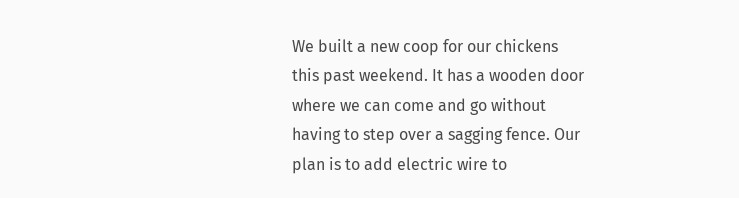We built a new coop for our chickens this past weekend. It has a wooden door where we can come and go without having to step over a sagging fence. Our plan is to add electric wire to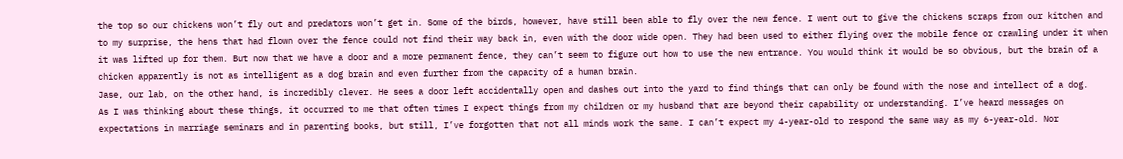the top so our chickens won’t fly out and predators won’t get in. Some of the birds, however, have still been able to fly over the new fence. I went out to give the chickens scraps from our kitchen and to my surprise, the hens that had flown over the fence could not find their way back in, even with the door wide open. They had been used to either flying over the mobile fence or crawling under it when it was lifted up for them. But now that we have a door and a more permanent fence, they can’t seem to figure out how to use the new entrance. You would think it would be so obvious, but the brain of a chicken apparently is not as intelligent as a dog brain and even further from the capacity of a human brain.
Jase, our lab, on the other hand, is incredibly clever. He sees a door left accidentally open and dashes out into the yard to find things that can only be found with the nose and intellect of a dog.
As I was thinking about these things, it occurred to me that often times I expect things from my children or my husband that are beyond their capability or understanding. I’ve heard messages on expectations in marriage seminars and in parenting books, but still, I’ve forgotten that not all minds work the same. I can’t expect my 4-year-old to respond the same way as my 6-year-old. Nor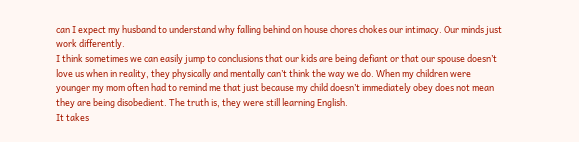can I expect my husband to understand why falling behind on house chores chokes our intimacy. Our minds just work differently.
I think sometimes we can easily jump to conclusions that our kids are being defiant or that our spouse doesn’t love us when in reality, they physically and mentally can’t think the way we do. When my children were younger my mom often had to remind me that just because my child doesn’t immediately obey does not mean they are being disobedient. The truth is, they were still learning English.
It takes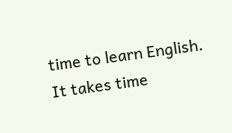time to learn English. It takes time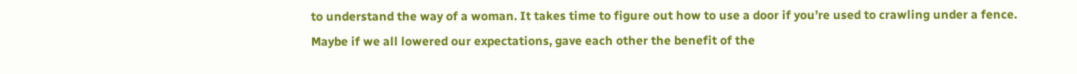to understand the way of a woman. It takes time to figure out how to use a door if you’re used to crawling under a fence.
Maybe if we all lowered our expectations, gave each other the benefit of the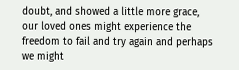doubt, and showed a little more grace, our loved ones might experience the freedom to fail and try again and perhaps we might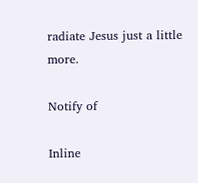radiate Jesus just a little more.

Notify of

Inline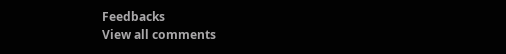Feedbacks
View all comments